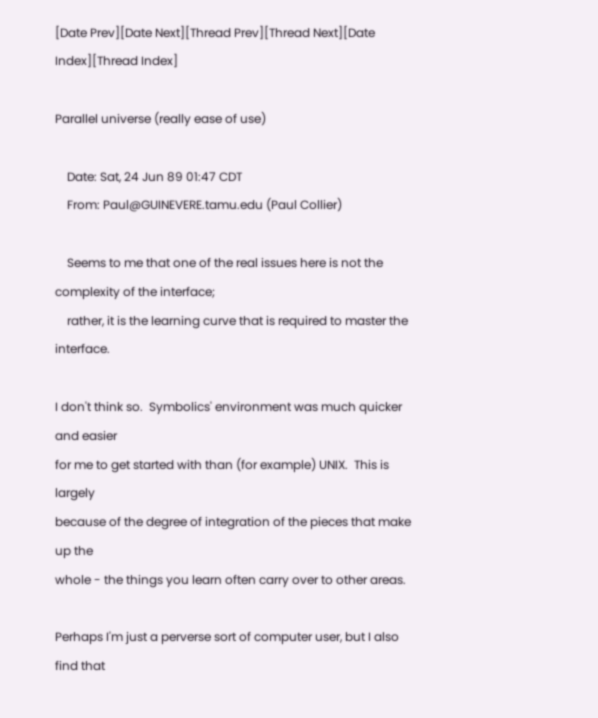[Date Prev][Date Next][Thread Prev][Thread Next][Date Index][Thread Index]

Parallel universe (really ease of use)

    Date: Sat, 24 Jun 89 01:47 CDT
    From: Paul@GUINEVERE.tamu.edu (Paul Collier)

    Seems to me that one of the real issues here is not the complexity of the interface;
    rather, it is the learning curve that is required to master the interface.

I don't think so.  Symbolics' environment was much quicker and easier
for me to get started with than (for example) UNIX.  This is largely
because of the degree of integration of the pieces that make up the
whole - the things you learn often carry over to other areas.

Perhaps I'm just a perverse sort of computer user, but I also find that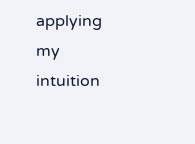applying my intuition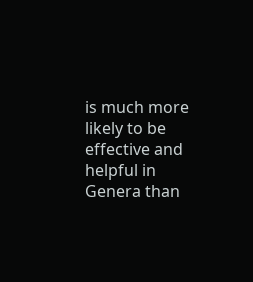is much more likely to be effective and helpful in
Genera than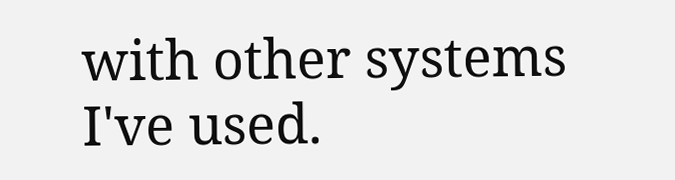with other systems I've used.